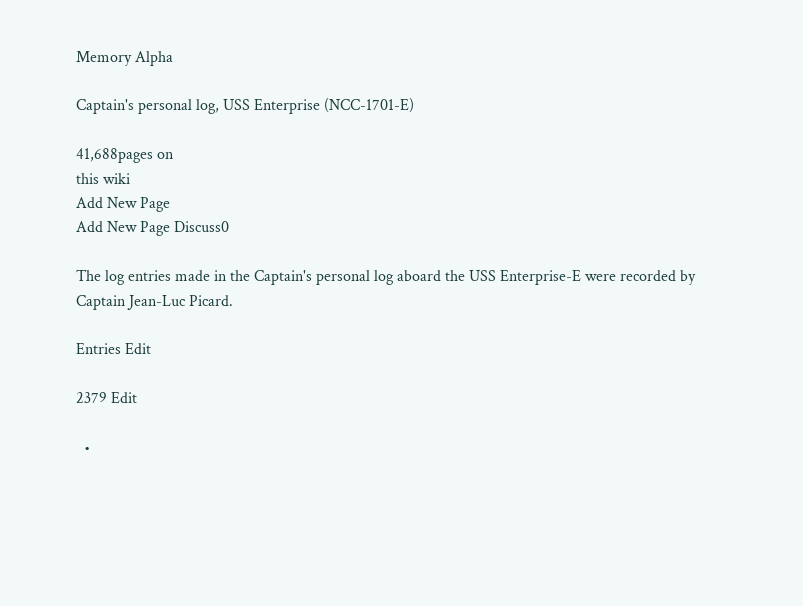Memory Alpha

Captain's personal log, USS Enterprise (NCC-1701-E)

41,688pages on
this wiki
Add New Page
Add New Page Discuss0

The log entries made in the Captain's personal log aboard the USS Enterprise-E were recorded by Captain Jean-Luc Picard.

Entries Edit

2379 Edit

  •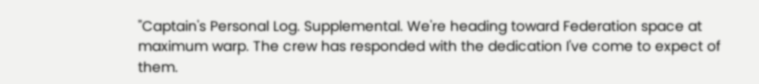"Captain's Personal Log. Supplemental. We're heading toward Federation space at maximum warp. The crew has responded with the dedication I've come to expect of them.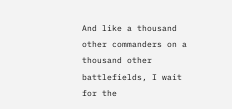And like a thousand other commanders on a thousand other battlefields, I wait for the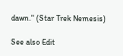dawn." (Star Trek Nemesis)

See also Edit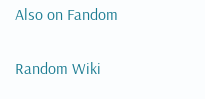Also on Fandom

Random Wiki